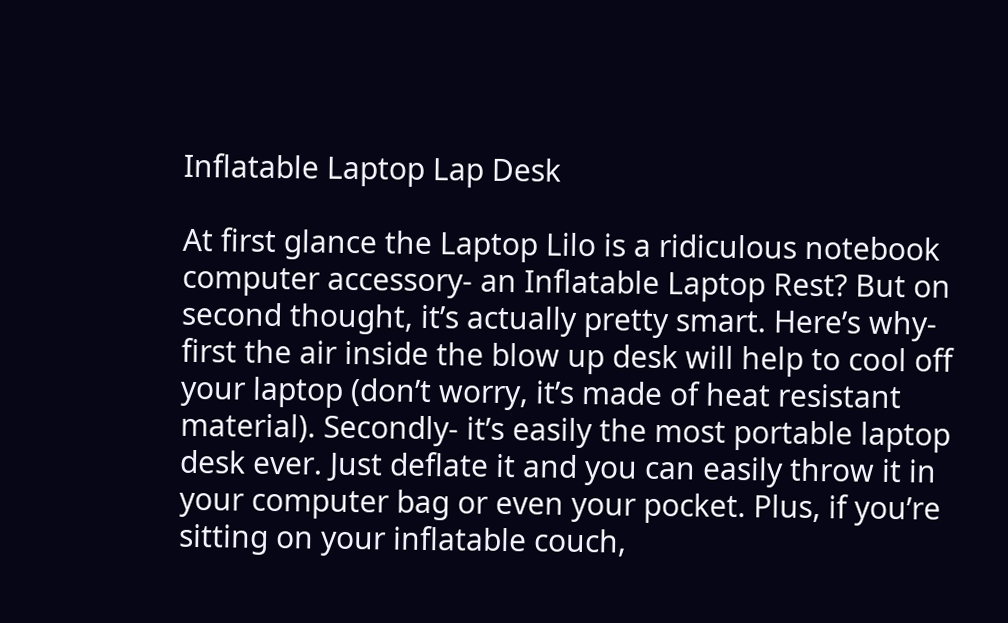Inflatable Laptop Lap Desk

At first glance the Laptop Lilo is a ridiculous notebook computer accessory- an Inflatable Laptop Rest? But on second thought, it’s actually pretty smart. Here’s why- first the air inside the blow up desk will help to cool off your laptop (don’t worry, it’s made of heat resistant material). Secondly- it’s easily the most portable laptop desk ever. Just deflate it and you can easily throw it in your computer bag or even your pocket. Plus, if you’re sitting on your inflatable couch,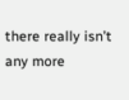there really isn’t any more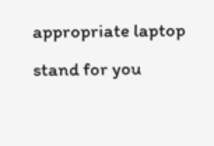appropriate laptop stand for you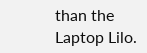than the Laptop Lilo.